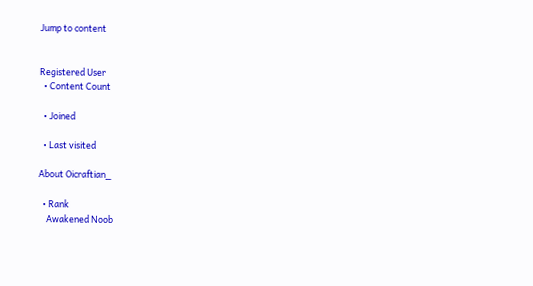Jump to content


Registered User
  • Content Count

  • Joined

  • Last visited

About Oicraftian_

  • Rank
    Awakened Noob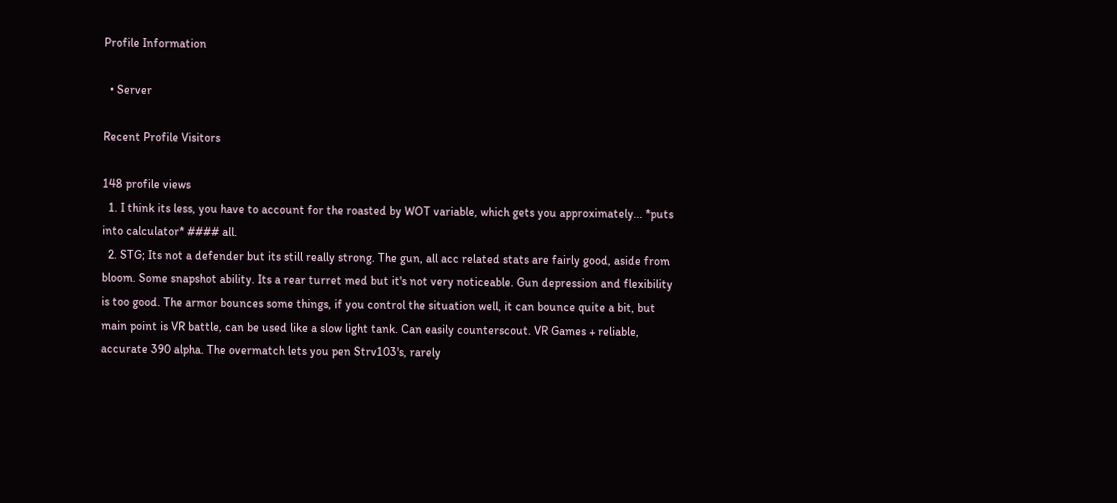Profile Information

  • Server

Recent Profile Visitors

148 profile views
  1. I think its less, you have to account for the roasted by WOT variable, which gets you approximately... *puts into calculator* #### all.
  2. STG; Its not a defender but its still really strong. The gun, all acc related stats are fairly good, aside from bloom. Some snapshot ability. Its a rear turret med but it's not very noticeable. Gun depression and flexibility is too good. The armor bounces some things, if you control the situation well, it can bounce quite a bit, but main point is VR battle, can be used like a slow light tank. Can easily counterscout. VR Games + reliable, accurate 390 alpha. The overmatch lets you pen Strv103's, rarely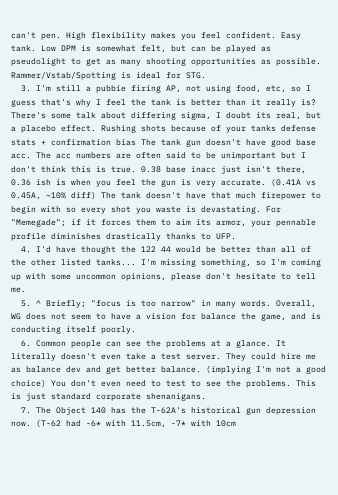can't pen. High flexibility makes you feel confident. Easy tank. Low DPM is somewhat felt, but can be played as pseudolight to get as many shooting opportunities as possible. Rammer/Vstab/Spotting is ideal for STG.
  3. I'm still a pubbie firing AP, not using food, etc, so I guess that's why I feel the tank is better than it really is? There's some talk about differing sigma, I doubt its real, but a placebo effect. Rushing shots because of your tanks defense stats + confirmation bias The tank gun doesn't have good base acc. The acc numbers are often said to be unimportant but I don't think this is true. 0.38 base inacc just isn't there, 0.36 ish is when you feel the gun is very accurate. (0.41A vs 0.45A, ~10% diff) The tank doesn't have that much firepower to begin with so every shot you waste is devastating. For "Memegade"; if it forces them to aim its armor, your pennable profile diminishes drastically thanks to UFP.
  4. I'd have thought the 122 44 would be better than all of the other listed tanks... I'm missing something, so I'm coming up with some uncommon opinions, please don't hesitate to tell me.
  5. ^ Briefly; "focus is too narrow" in many words. Overall, WG does not seem to have a vision for balance the game, and is conducting itself poorly.
  6. Common people can see the problems at a glance. It literally doesn't even take a test server. They could hire me as balance dev and get better balance. (implying I'm not a good choice) You don't even need to test to see the problems. This is just standard corporate shenanigans.
  7. The Object 140 has the T-62A's historical gun depression now. (T-62 had -6* with 11.5cm, -7* with 10cm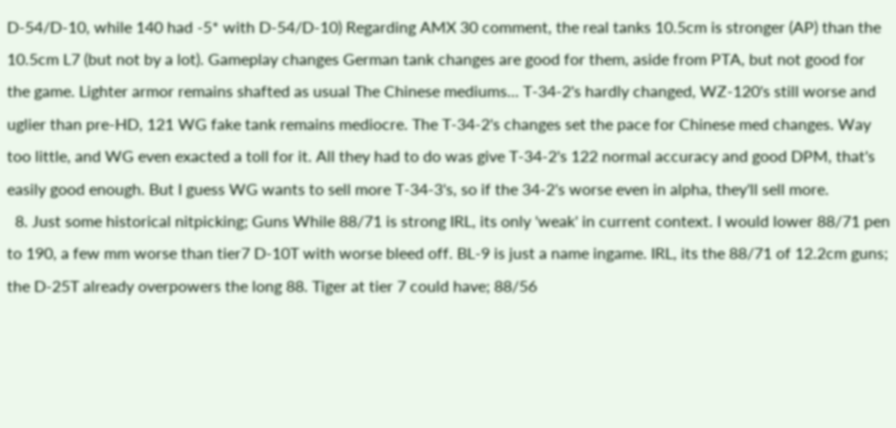D-54/D-10, while 140 had -5* with D-54/D-10) Regarding AMX 30 comment, the real tanks 10.5cm is stronger (AP) than the 10.5cm L7 (but not by a lot). Gameplay changes German tank changes are good for them, aside from PTA, but not good for the game. Lighter armor remains shafted as usual The Chinese mediums... T-34-2's hardly changed, WZ-120's still worse and uglier than pre-HD, 121 WG fake tank remains mediocre. The T-34-2's changes set the pace for Chinese med changes. Way too little, and WG even exacted a toll for it. All they had to do was give T-34-2's 122 normal accuracy and good DPM, that's easily good enough. But I guess WG wants to sell more T-34-3's, so if the 34-2's worse even in alpha, they'll sell more.
  8. Just some historical nitpicking; Guns While 88/71 is strong IRL, its only 'weak' in current context. I would lower 88/71 pen to 190, a few mm worse than tier7 D-10T with worse bleed off. BL-9 is just a name ingame. IRL, its the 88/71 of 12.2cm guns; the D-25T already overpowers the long 88. Tiger at tier 7 could have; 88/56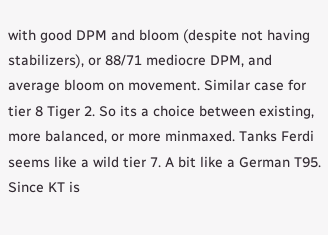with good DPM and bloom (despite not having stabilizers), or 88/71 mediocre DPM, and average bloom on movement. Similar case for tier 8 Tiger 2. So its a choice between existing, more balanced, or more minmaxed. Tanks Ferdi seems like a wild tier 7. A bit like a German T95. Since KT is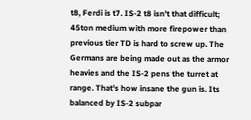t8, Ferdi is t7. IS-2 t8 isn't that difficult; 45ton medium with more firepower than previous tier TD is hard to screw up. The Germans are being made out as the armor heavies and the IS-2 pens the turret at range. That's how insane the gun is. Its balanced by IS-2 subpar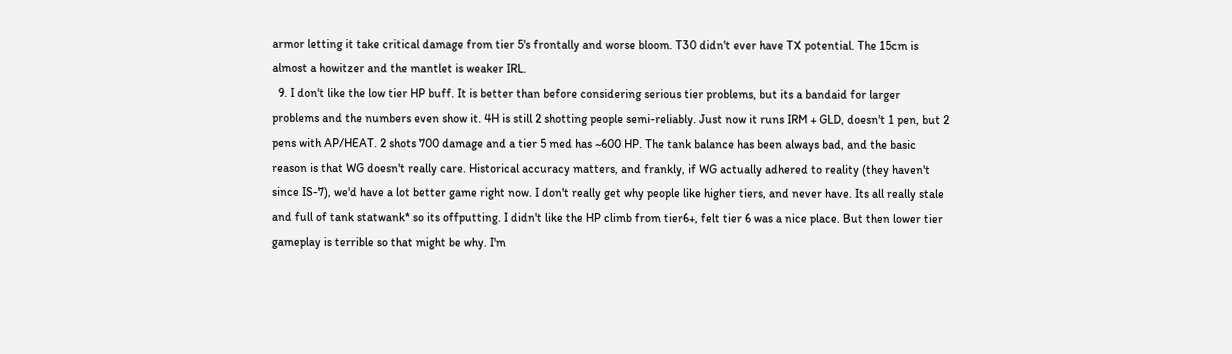armor letting it take critical damage from tier 5's frontally and worse bloom. T30 didn't ever have TX potential. The 15cm is almost a howitzer and the mantlet is weaker IRL.
  9. I don't like the low tier HP buff. It is better than before considering serious tier problems, but its a bandaid for larger problems and the numbers even show it. 4H is still 2 shotting people semi-reliably. Just now it runs IRM + GLD, doesn't 1 pen, but 2 pens with AP/HEAT. 2 shots 700 damage and a tier 5 med has ~600 HP. The tank balance has been always bad, and the basic reason is that WG doesn't really care. Historical accuracy matters, and frankly, if WG actually adhered to reality (they haven't since IS-7), we'd have a lot better game right now. I don't really get why people like higher tiers, and never have. Its all really stale and full of tank statwank* so its offputting. I didn't like the HP climb from tier6+, felt tier 6 was a nice place. But then lower tier gameplay is terrible so that might be why. I'm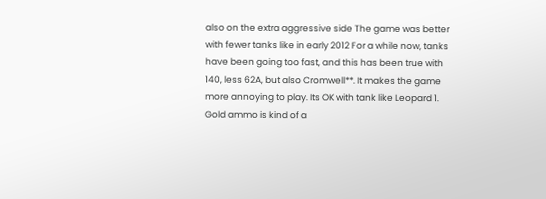also on the extra aggressive side The game was better with fewer tanks like in early 2012 For a while now, tanks have been going too fast, and this has been true with 140, less 62A, but also Cromwell**. It makes the game more annoying to play. Its OK with tank like Leopard 1. Gold ammo is kind of a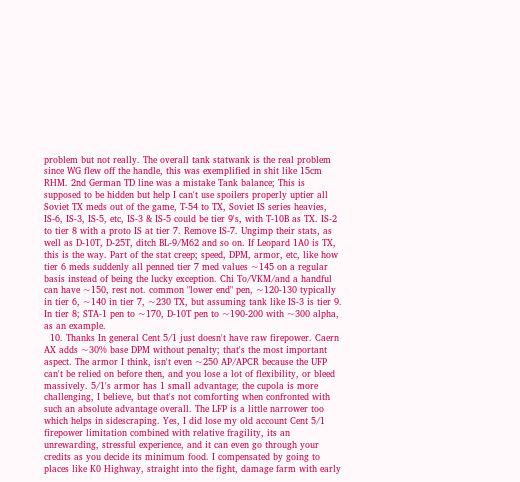problem but not really. The overall tank statwank is the real problem since WG flew off the handle, this was exemplified in shit like 15cm RHM. 2nd German TD line was a mistake Tank balance; This is supposed to be hidden but help I can't use spoilers properly uptier all Soviet TX meds out of the game, T-54 to TX, Soviet IS series heavies, IS-6, IS-3, IS-5, etc, IS-3 & IS-5 could be tier 9's, with T-10B as TX. IS-2 to tier 8 with a proto IS at tier 7. Remove IS-7. Ungimp their stats, as well as D-10T, D-25T, ditch BL-9/M62 and so on. If Leopard 1A0 is TX, this is the way. Part of the stat creep; speed, DPM, armor, etc, like how tier 6 meds suddenly all penned tier 7 med values ~145 on a regular basis instead of being the lucky exception. Chi To/VKM/and a handful can have ~150, rest not. common "lower end" pen, ~120-130 typically in tier 6, ~140 in tier 7, ~230 TX, but assuming tank like IS-3 is tier 9. In tier 8; STA-1 pen to ~170, D-10T pen to ~190-200 with ~300 alpha, as an example.
  10. Thanks In general Cent 5/1 just doesn't have raw firepower. Caern AX adds ~30% base DPM without penalty; that's the most important aspect. The armor I think, isn't even ~250 AP/APCR because the UFP can't be relied on before then, and you lose a lot of flexibility, or bleed massively. 5/1's armor has 1 small advantage; the cupola is more challenging, I believe, but that's not comforting when confronted with such an absolute advantage overall. The LFP is a little narrower too which helps in sidescraping. Yes, I did lose my old account Cent 5/1 firepower limitation combined with relative fragility, its an unrewarding, stressful experience, and it can even go through your credits as you decide its minimum food. I compensated by going to places like K0 Highway, straight into the fight, damage farm with early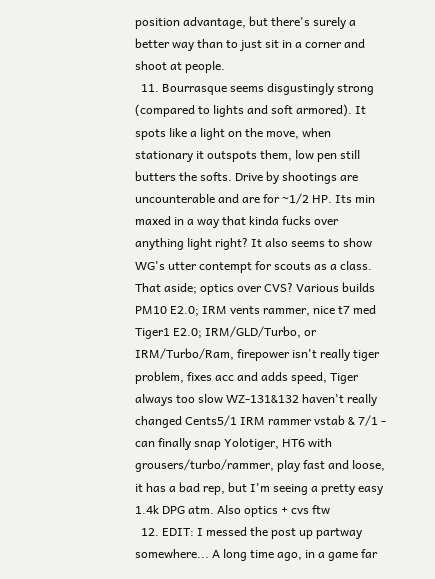position advantage, but there's surely a better way than to just sit in a corner and shoot at people.
  11. Bourrasque seems disgustingly strong (compared to lights and soft armored). It spots like a light on the move, when stationary it outspots them, low pen still butters the softs. Drive by shootings are uncounterable and are for ~1/2 HP. Its min maxed in a way that kinda fucks over anything light right? It also seems to show WG's utter contempt for scouts as a class. That aside; optics over CVS? Various builds PM10 E2.0; IRM vents rammer, nice t7 med Tiger1 E2.0; IRM/GLD/Turbo, or IRM/Turbo/Ram, firepower isn't really tiger problem, fixes acc and adds speed, Tiger always too slow WZ-131&132 haven't really changed Cents5/1 IRM rammer vstab & 7/1 - can finally snap Yolotiger, HT6 with grousers/turbo/rammer, play fast and loose, it has a bad rep, but I'm seeing a pretty easy 1.4k DPG atm. Also optics + cvs ftw
  12. EDIT: I messed the post up partway somewhere... A long time ago, in a game far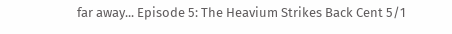far away... Episode 5: The Heavium Strikes Back Cent 5/1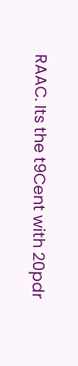RAAC. Its the t9Cent with 20pdr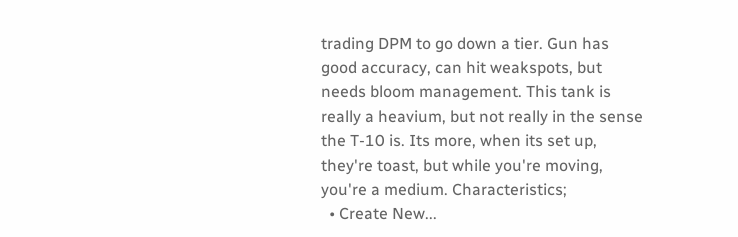trading DPM to go down a tier. Gun has good accuracy, can hit weakspots, but needs bloom management. This tank is really a heavium, but not really in the sense the T-10 is. Its more, when its set up, they're toast, but while you're moving, you're a medium. Characteristics;
  • Create New...